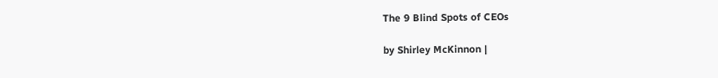The 9 Blind Spots of CEOs

by Shirley McKinnon |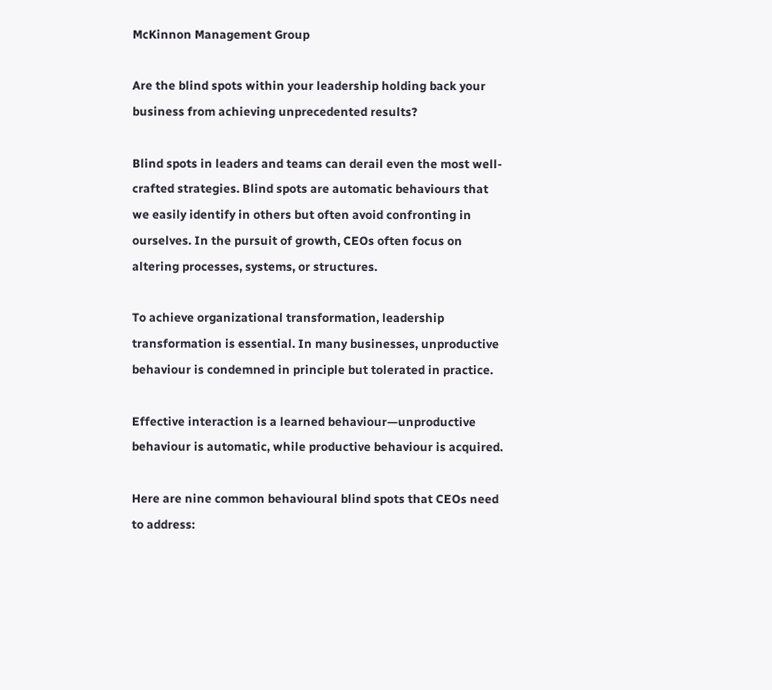McKinnon Management Group

Are the blind spots within your leadership holding back your business from achieving unprecedented results?

Blind spots in leaders and teams can derail even the most well-crafted strategies. Blind spots are automatic behaviours that we easily identify in others but often avoid confronting in ourselves. In the pursuit of growth, CEOs often focus on altering processes, systems, or structures.

To achieve organizational transformation, leadership transformation is essential. In many businesses, unproductive behaviour is condemned in principle but tolerated in practice.

Effective interaction is a learned behaviour—unproductive behaviour is automatic, while productive behaviour is acquired.

Here are nine common behavioural blind spots that CEOs need to address: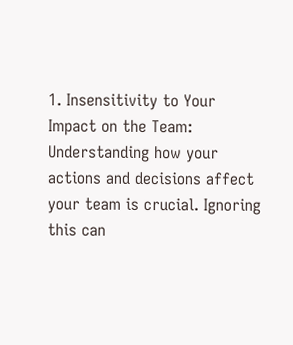1. Insensitivity to Your Impact on the Team: Understanding how your actions and decisions affect your team is crucial. Ignoring this can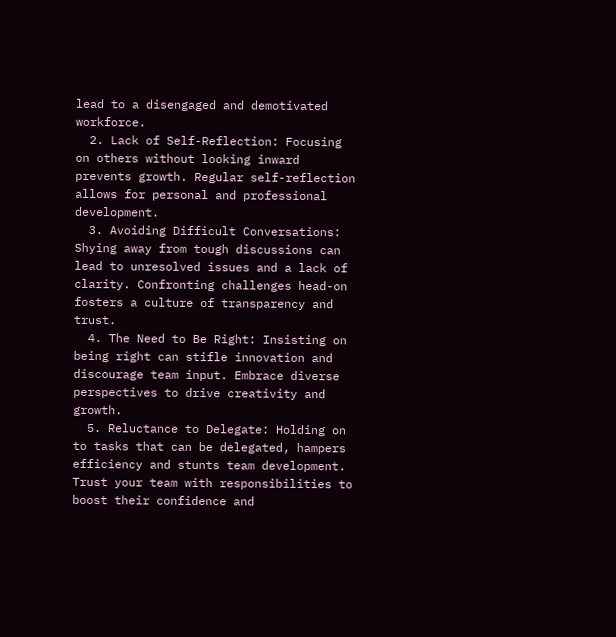lead to a disengaged and demotivated workforce.
  2. Lack of Self-Reflection: Focusing on others without looking inward prevents growth. Regular self-reflection allows for personal and professional development.
  3. Avoiding Difficult Conversations: Shying away from tough discussions can lead to unresolved issues and a lack of clarity. Confronting challenges head-on fosters a culture of transparency and trust.
  4. The Need to Be Right: Insisting on being right can stifle innovation and discourage team input. Embrace diverse perspectives to drive creativity and growth.
  5. Reluctance to Delegate: Holding on to tasks that can be delegated, hampers efficiency and stunts team development. Trust your team with responsibilities to boost their confidence and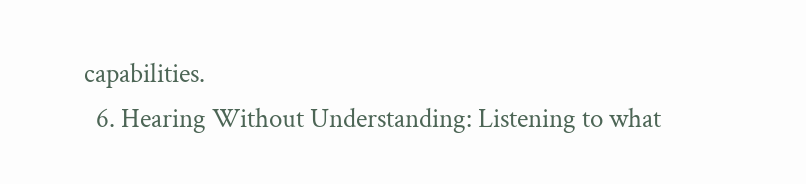capabilities.
  6. Hearing Without Understanding: Listening to what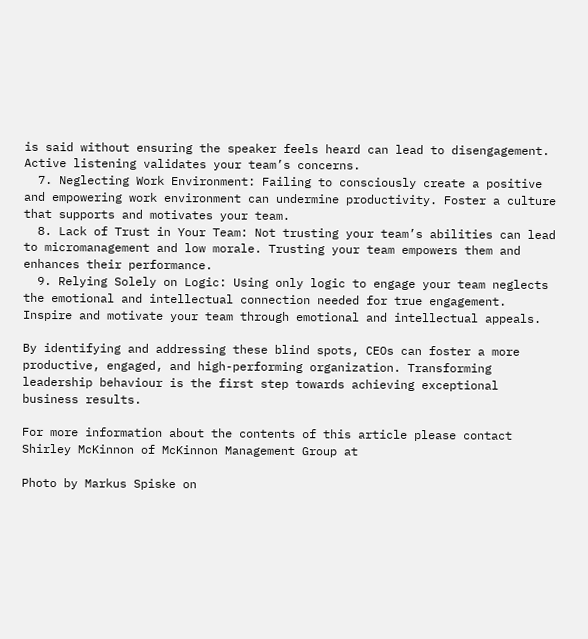is said without ensuring the speaker feels heard can lead to disengagement. Active listening validates your team’s concerns.
  7. Neglecting Work Environment: Failing to consciously create a positive and empowering work environment can undermine productivity. Foster a culture that supports and motivates your team.
  8. Lack of Trust in Your Team: Not trusting your team’s abilities can lead to micromanagement and low morale. Trusting your team empowers them and enhances their performance.
  9. Relying Solely on Logic: Using only logic to engage your team neglects the emotional and intellectual connection needed for true engagement. Inspire and motivate your team through emotional and intellectual appeals.

By identifying and addressing these blind spots, CEOs can foster a more productive, engaged, and high-performing organization. Transforming leadership behaviour is the first step towards achieving exceptional business results.

For more information about the contents of this article please contact Shirley McKinnon of McKinnon Management Group at

Photo by Markus Spiske on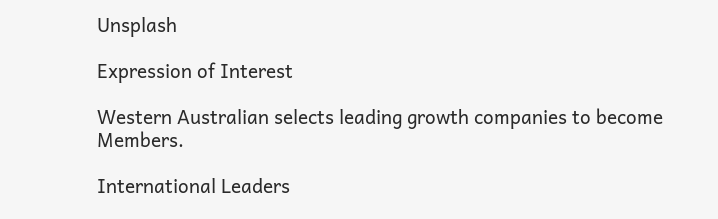Unsplash

Expression of Interest

Western Australian selects leading growth companies to become Members.

International Leaders